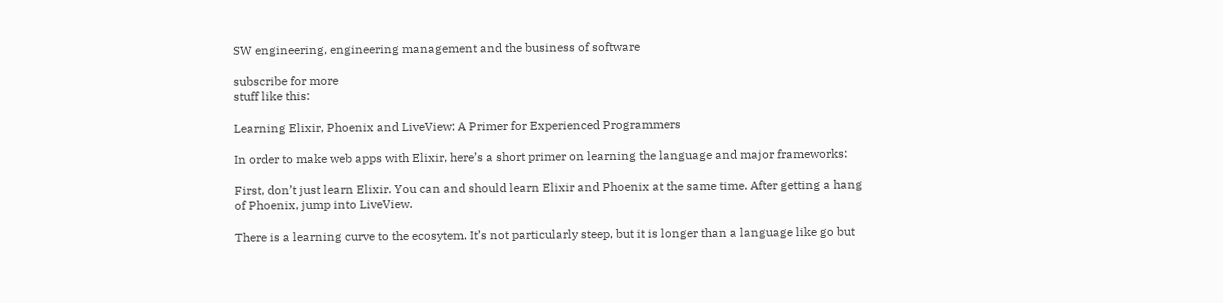SW engineering, engineering management and the business of software

subscribe for more
stuff like this:

Learning Elixir, Phoenix and LiveView: A Primer for Experienced Programmers

In order to make web apps with Elixir, here’s a short primer on learning the language and major frameworks:

First, don’t just learn Elixir. You can and should learn Elixir and Phoenix at the same time. After getting a hang of Phoenix, jump into LiveView.

There is a learning curve to the ecosytem. It’s not particularly steep, but it is longer than a language like go but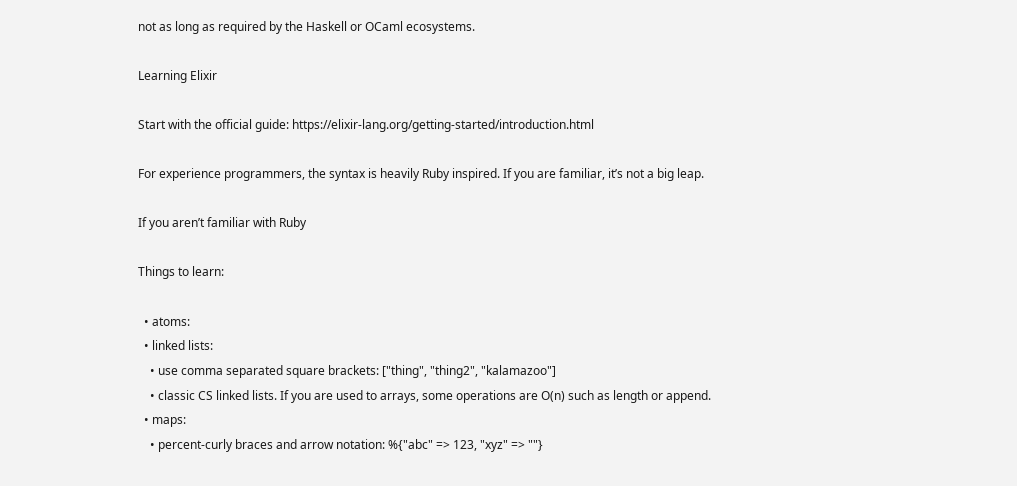not as long as required by the Haskell or OCaml ecosystems.

Learning Elixir

Start with the official guide: https://elixir-lang.org/getting-started/introduction.html

For experience programmers, the syntax is heavily Ruby inspired. If you are familiar, it’s not a big leap.

If you aren’t familiar with Ruby

Things to learn:

  • atoms:
  • linked lists:
    • use comma separated square brackets: ["thing", "thing2", "kalamazoo"]
    • classic CS linked lists. If you are used to arrays, some operations are O(n) such as length or append.
  • maps:
    • percent-curly braces and arrow notation: %{"abc" => 123, "xyz" => ""}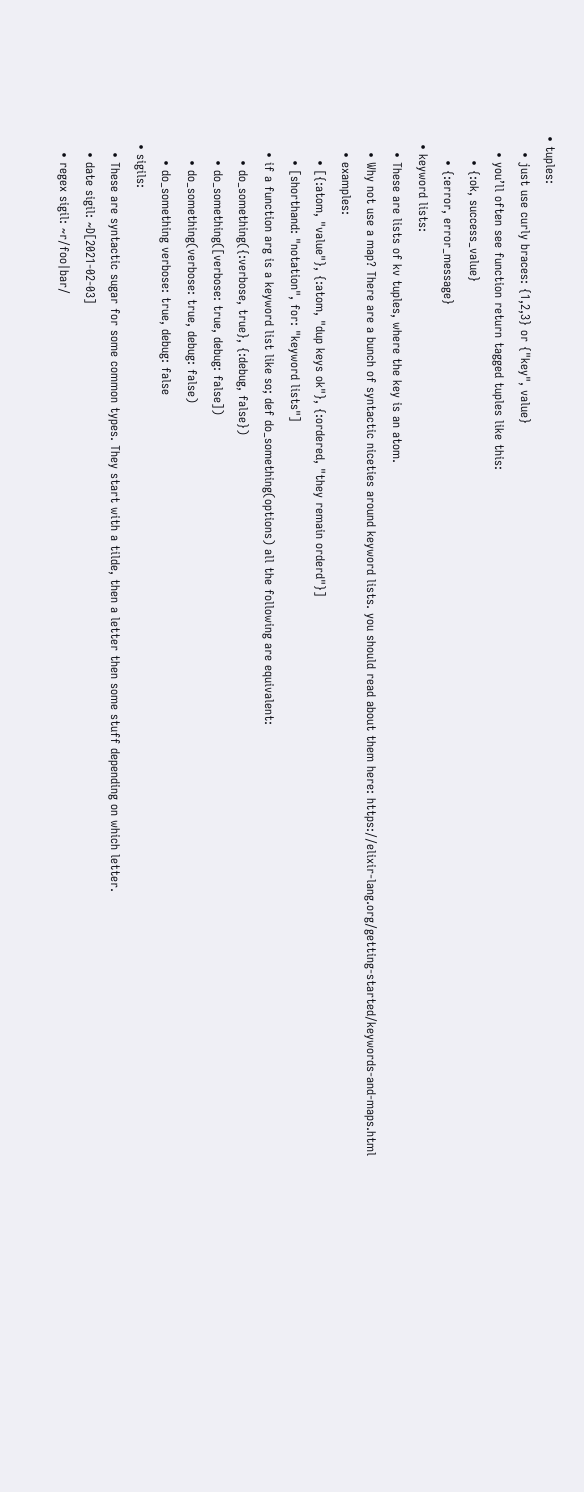• tuples:
    • just use curly braces: {1,2,3} or {"key", value}
    • you’ll often see function return tagged tuples like this:
      • {:ok, success_value}
      • {:error, error_message}
  • keyword lists:
    • These are lists of kv tuples, where the key is an atom.
    • Why not use a map? There are a bunch of syntactic niceties around keyword lists. you should read about them here: https://elixir-lang.org/getting-started/keywords-and-maps.html
    • examples:
      • [{:atom, "value"}, {:atom, "dup keys ok"}, {:ordered, "they remain orderd"}]
      • [shorthand: "notation", for: "keyword lists"]
    • if a function arg is a keyword list like so; def do_something(options) all the following are equivalent:
      • do_something({:verbose, true}, {:debug, false})
      • do_something([verbose: true, debug: false])
      • do_something(verbose: true, debug: false)
      • do_something verbose: true, debug: false
  • sigils:
    • These are syntactic sugar for some common types. They start with a tilde, then a letter then some stuff depending on which letter.
    • date sigil: ~D[2021-02-03]
    • regex sigil: ~r/foo|bar/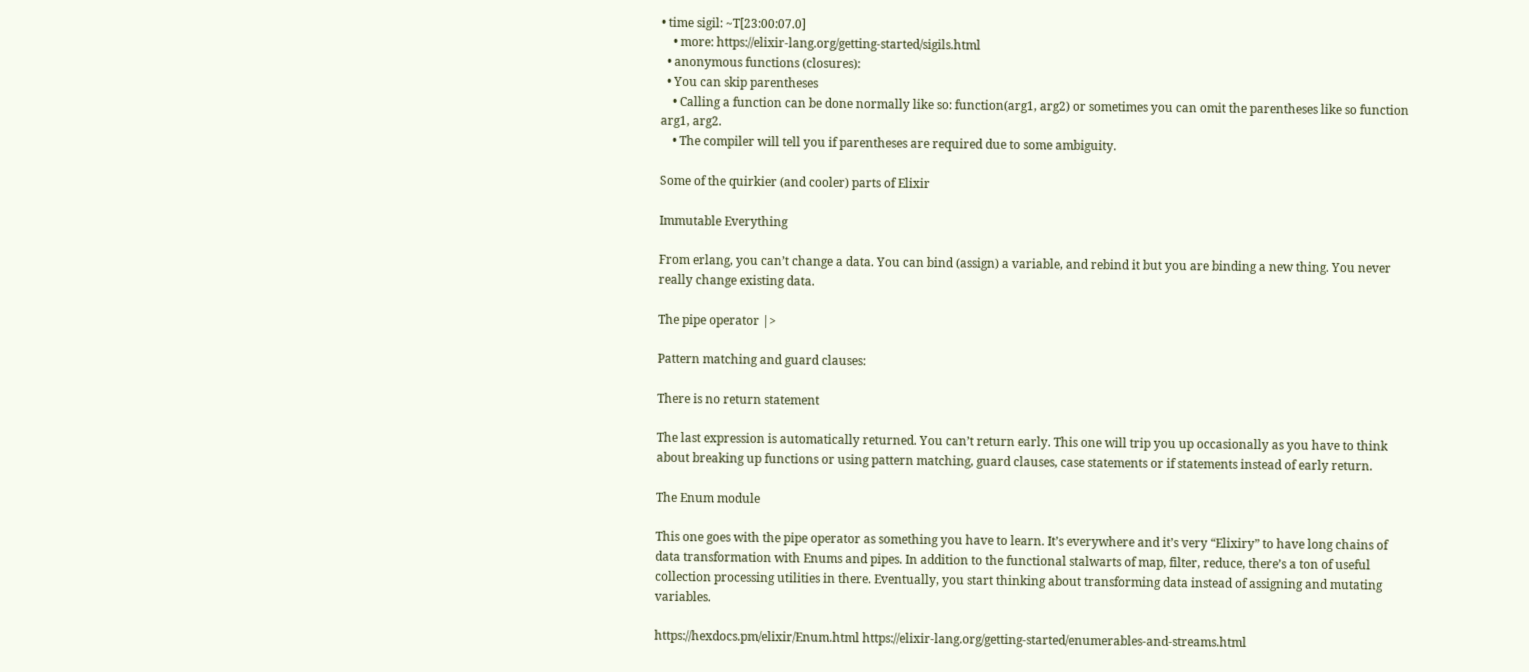• time sigil: ~T[23:00:07.0]
    • more: https://elixir-lang.org/getting-started/sigils.html
  • anonymous functions (closures):
  • You can skip parentheses
    • Calling a function can be done normally like so: function(arg1, arg2) or sometimes you can omit the parentheses like so function arg1, arg2.
    • The compiler will tell you if parentheses are required due to some ambiguity.

Some of the quirkier (and cooler) parts of Elixir

Immutable Everything

From erlang, you can’t change a data. You can bind (assign) a variable, and rebind it but you are binding a new thing. You never really change existing data.

The pipe operator |>

Pattern matching and guard clauses:

There is no return statement

The last expression is automatically returned. You can’t return early. This one will trip you up occasionally as you have to think about breaking up functions or using pattern matching, guard clauses, case statements or if statements instead of early return.

The Enum module

This one goes with the pipe operator as something you have to learn. It’s everywhere and it’s very “Elixiry” to have long chains of data transformation with Enums and pipes. In addition to the functional stalwarts of map, filter, reduce, there’s a ton of useful collection processing utilities in there. Eventually, you start thinking about transforming data instead of assigning and mutating variables.

https://hexdocs.pm/elixir/Enum.html https://elixir-lang.org/getting-started/enumerables-and-streams.html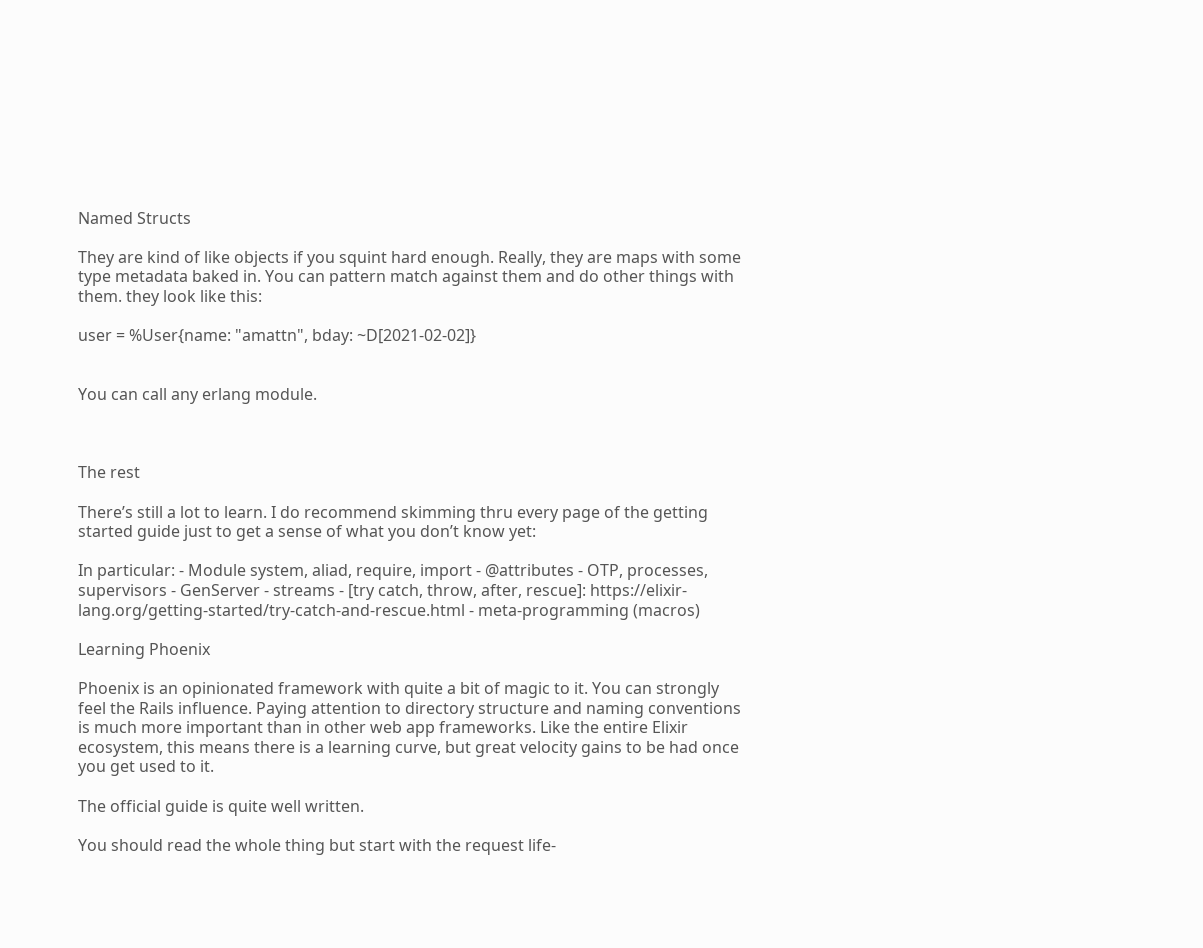Named Structs

They are kind of like objects if you squint hard enough. Really, they are maps with some type metadata baked in. You can pattern match against them and do other things with them. they look like this:

user = %User{name: "amattn", bday: ~D[2021-02-02]}


You can call any erlang module.



The rest

There’s still a lot to learn. I do recommend skimming thru every page of the getting started guide just to get a sense of what you don’t know yet:

In particular: - Module system, aliad, require, import - @attributes - OTP, processes, supervisors - GenServer - streams - [try catch, throw, after, rescue]: https://elixir-lang.org/getting-started/try-catch-and-rescue.html - meta-programming (macros)

Learning Phoenix

Phoenix is an opinionated framework with quite a bit of magic to it. You can strongly feel the Rails influence. Paying attention to directory structure and naming conventions is much more important than in other web app frameworks. Like the entire Elixir ecosystem, this means there is a learning curve, but great velocity gains to be had once you get used to it.

The official guide is quite well written.

You should read the whole thing but start with the request life-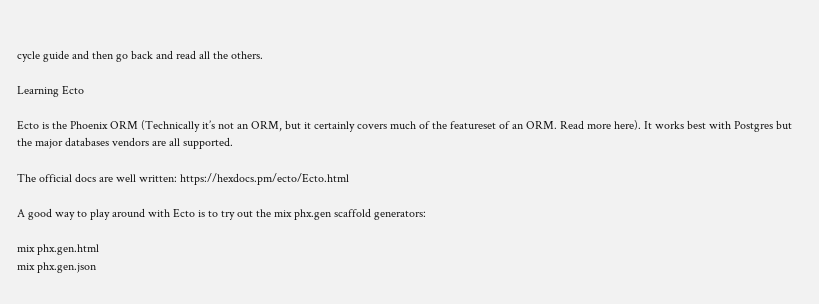cycle guide and then go back and read all the others.

Learning Ecto

Ecto is the Phoenix ORM (Technically it’s not an ORM, but it certainly covers much of the featureset of an ORM. Read more here). It works best with Postgres but the major databases vendors are all supported.

The official docs are well written: https://hexdocs.pm/ecto/Ecto.html

A good way to play around with Ecto is to try out the mix phx.gen scaffold generators:

mix phx.gen.html
mix phx.gen.json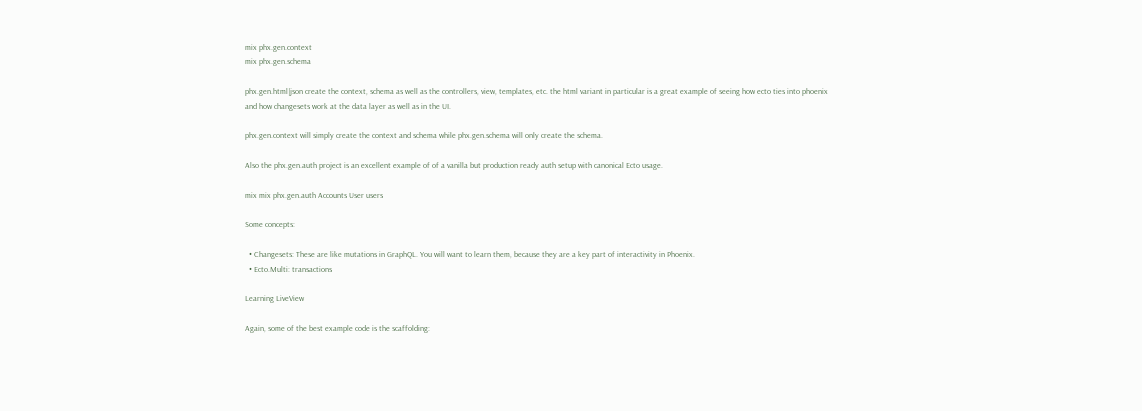mix phx.gen.context
mix phx.gen.schema

phx.gen.html|json create the context, schema as well as the controllers, view, templates, etc. the html variant in particular is a great example of seeing how ecto ties into phoenix and how changesets work at the data layer as well as in the UI.

phx.gen.context will simply create the context and schema while phx.gen.schema will only create the schema.

Also the phx.gen.auth project is an excellent example of of a vanilla but production ready auth setup with canonical Ecto usage.

mix mix phx.gen.auth Accounts User users

Some concepts:

  • Changesets: These are like mutations in GraphQL. You will want to learn them, because they are a key part of interactivity in Phoenix.
  • Ecto.Multi: transactions

Learning LiveView

Again, some of the best example code is the scaffolding: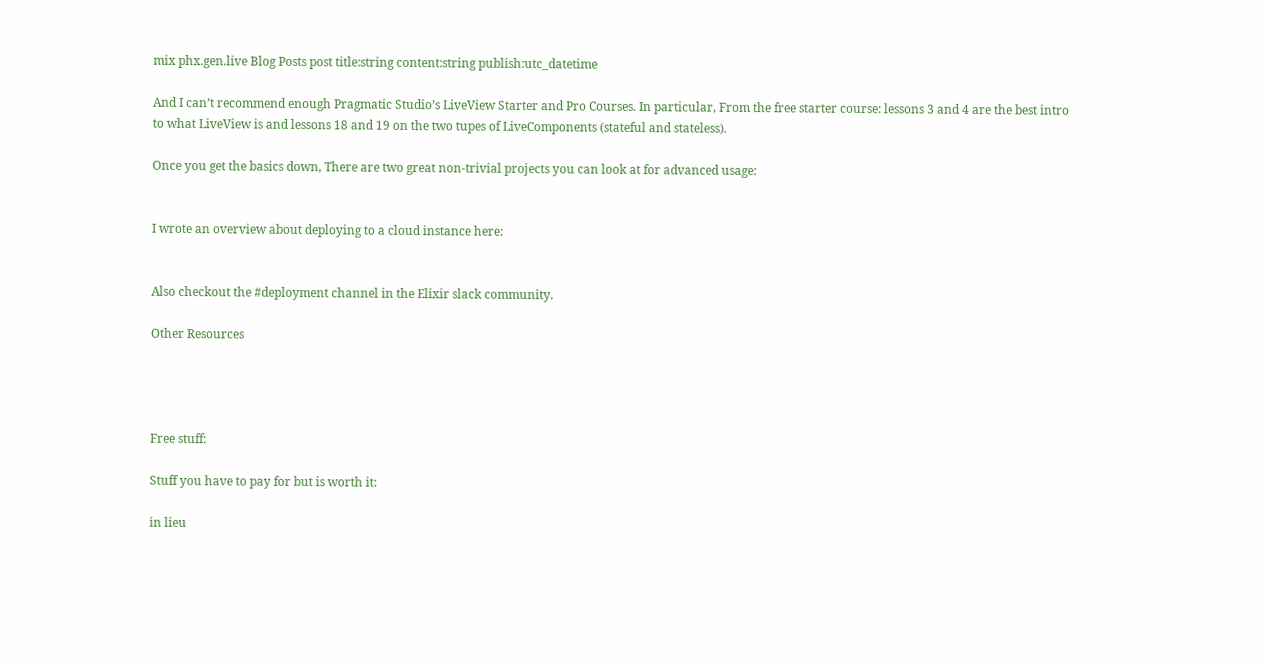mix phx.gen.live Blog Posts post title:string content:string publish:utc_datetime

And I can’t recommend enough Pragmatic Studio’s LiveView Starter and Pro Courses. In particular, From the free starter course: lessons 3 and 4 are the best intro to what LiveView is and lessons 18 and 19 on the two tupes of LiveComponents (stateful and stateless).

Once you get the basics down, There are two great non-trivial projects you can look at for advanced usage:


I wrote an overview about deploying to a cloud instance here:


Also checkout the #deployment channel in the Elixir slack community.

Other Resources




Free stuff:

Stuff you have to pay for but is worth it:

in lieu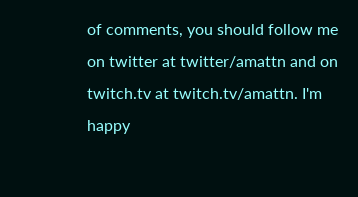of comments, you should follow me on twitter at twitter/amattn and on twitch.tv at twitch.tv/amattn. I'm happy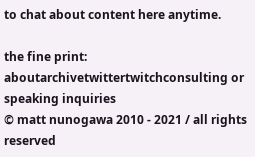to chat about content here anytime.

the fine print:
aboutarchivetwittertwitchconsulting or speaking inquiries
© matt nunogawa 2010 - 2021 / all rights reserved